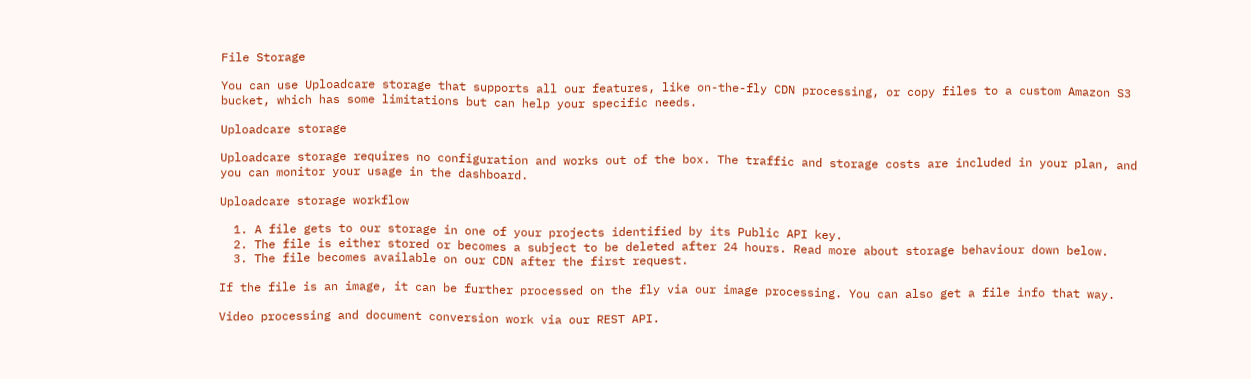File Storage

You can use Uploadcare storage that supports all our features, like on-the-fly CDN processing, or copy files to a custom Amazon S3 bucket, which has some limitations but can help your specific needs.

Uploadcare storage

Uploadcare storage requires no configuration and works out of the box. The traffic and storage costs are included in your plan, and you can monitor your usage in the dashboard.

Uploadcare storage workflow

  1. A file gets to our storage in one of your projects identified by its Public API key.
  2. The file is either stored or becomes a subject to be deleted after 24 hours. Read more about storage behaviour down below.
  3. The file becomes available on our CDN after the first request.

If the file is an image, it can be further processed on the fly via our image processing. You can also get a file info that way.

Video processing and document conversion work via our REST API.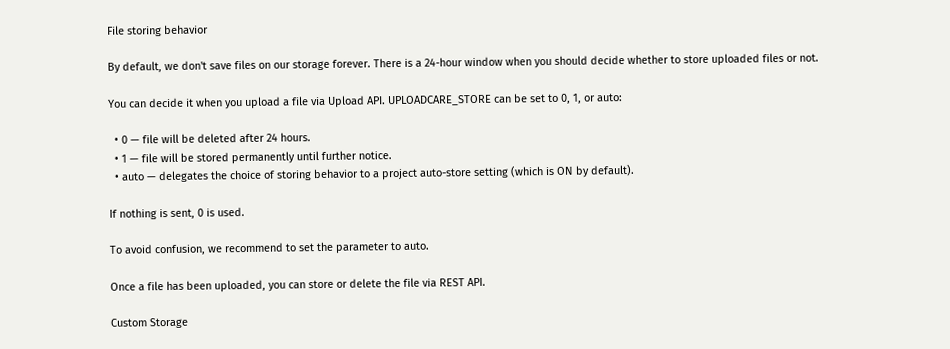File storing behavior

By default, we don't save files on our storage forever. There is a 24-hour window when you should decide whether to store uploaded files or not.

You can decide it when you upload a file via Upload API. UPLOADCARE_STORE can be set to 0, 1, or auto:

  • 0 — file will be deleted after 24 hours.
  • 1 — file will be stored permanently until further notice.
  • auto — delegates the choice of storing behavior to a project auto-store setting (which is ON by default).

If nothing is sent, 0 is used.

To avoid confusion, we recommend to set the parameter to auto.

Once a file has been uploaded, you can store or delete the file via REST API.

Custom Storage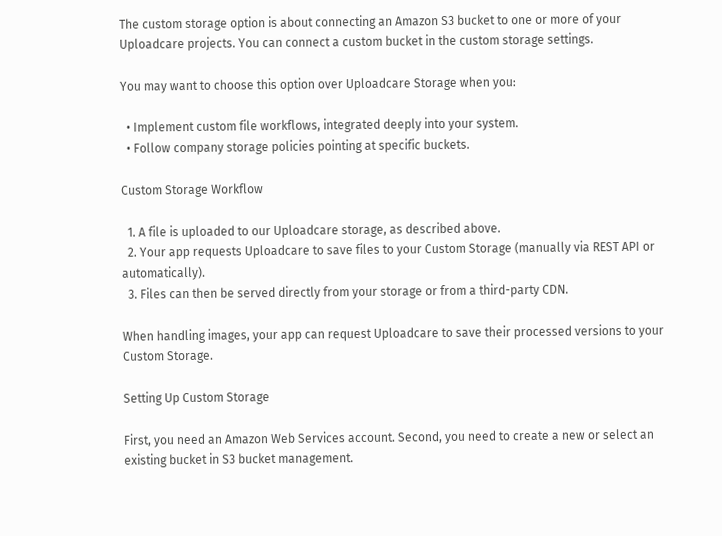The custom storage option is about connecting an Amazon S3 bucket to one or more of your Uploadcare projects. You can connect a custom bucket in the custom storage settings.

You may want to choose this option over Uploadcare Storage when you:

  • Implement custom file workflows, integrated deeply into your system.
  • Follow company storage policies pointing at specific buckets.

Custom Storage Workflow

  1. A file is uploaded to our Uploadcare storage, as described above.
  2. Your app requests Uploadcare to save files to your Custom Storage (manually via REST API or automatically).
  3. Files can then be served directly from your storage or from a third-party CDN.

When handling images, your app can request Uploadcare to save their processed versions to your Custom Storage.

Setting Up Custom Storage

First, you need an Amazon Web Services account. Second, you need to create a new or select an existing bucket in S3 bucket management.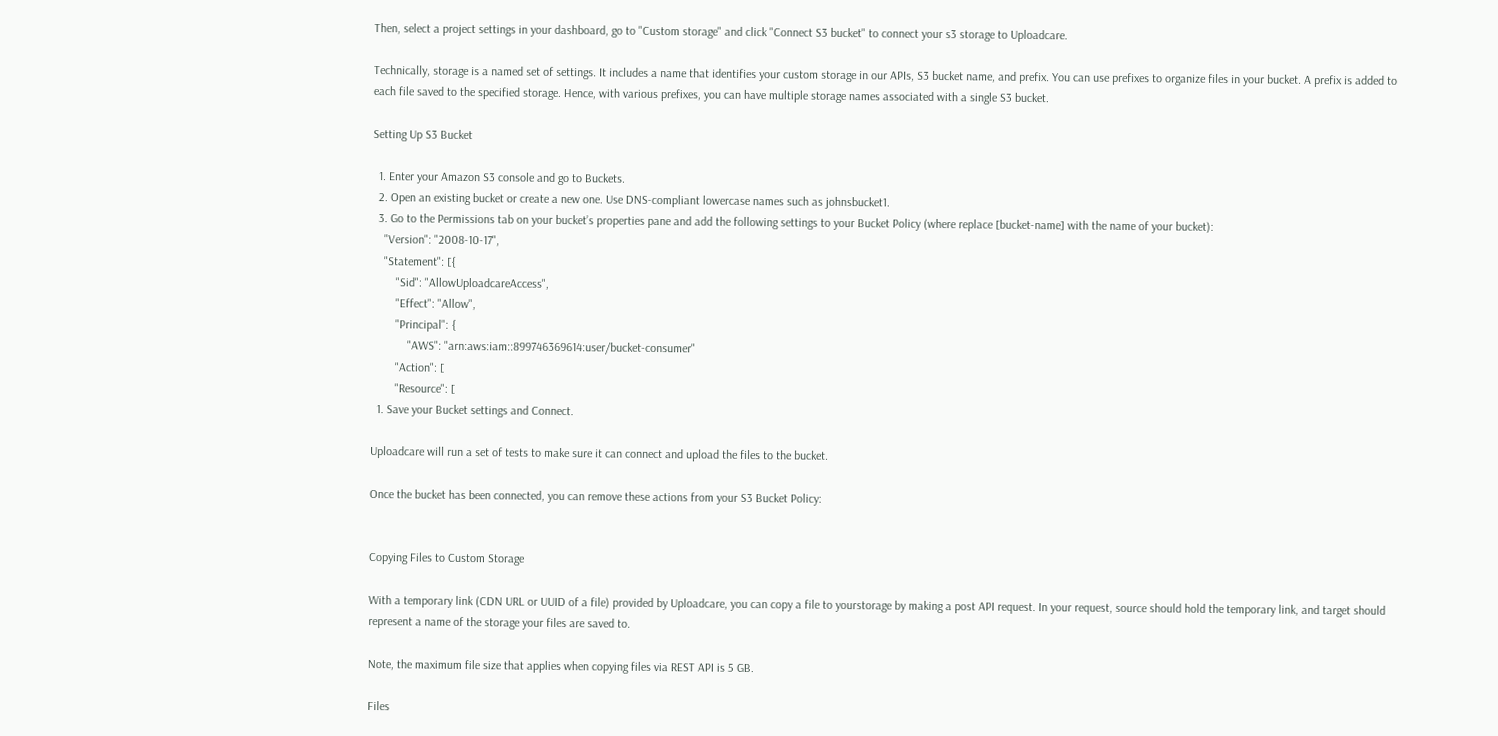Then, select a project settings in your dashboard, go to "Custom storage" and click "Connect S3 bucket" to connect your s3 storage to Uploadcare.

Technically, storage is a named set of settings. It includes a name that identifies your custom storage in our APIs, S3 bucket name, and prefix. You can use prefixes to organize files in your bucket. A prefix is added to each file saved to the specified storage. Hence, with various prefixes, you can have multiple storage names associated with a single S3 bucket.

Setting Up S3 Bucket

  1. Enter your Amazon S3 console and go to Buckets.
  2. Open an existing bucket or create a new one. Use DNS-compliant lowercase names such as johnsbucket1.
  3. Go to the Permissions tab on your bucket’s properties pane and add the following settings to your Bucket Policy (where replace [bucket-name] with the name of your bucket):
    "Version": "2008-10-17",
    "Statement": [{
        "Sid": "AllowUploadcareAccess",
        "Effect": "Allow",
        "Principal": {
            "AWS": "arn:aws:iam::899746369614:user/bucket-consumer"
        "Action": [
        "Resource": [
  1. Save your Bucket settings and Connect.

Uploadcare will run a set of tests to make sure it can connect and upload the files to the bucket.

Once the bucket has been connected, you can remove these actions from your S3 Bucket Policy:


Copying Files to Custom Storage

With a temporary link (CDN URL or UUID of a file) provided by Uploadcare, you can copy a file to yourstorage by making a post API request. In your request, source should hold the temporary link, and target should represent a name of the storage your files are saved to.

Note, the maximum file size that applies when copying files via REST API is 5 GB.

Files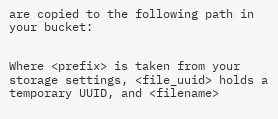are copied to the following path in your bucket:


Where <prefix> is taken from your storage settings, <file_uuid> holds a temporary UUID, and <filename>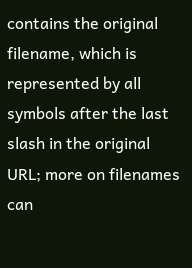contains the original filename, which is represented by all symbols after the last slash in the original URL; more on filenames can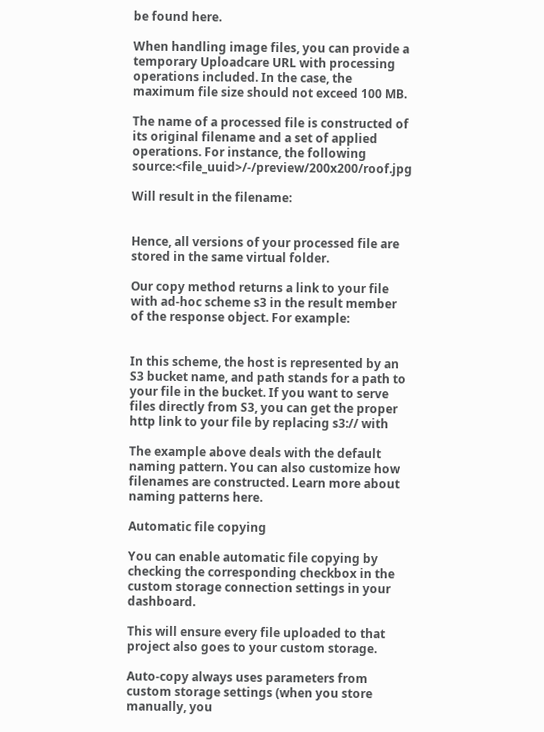be found here.

When handling image files, you can provide a temporary Uploadcare URL with processing operations included. In the case, the maximum file size should not exceed 100 MB.

The name of a processed file is constructed of its original filename and a set of applied operations. For instance, the following source:<file_uuid>/-/preview/200x200/roof.jpg

Will result in the filename:


Hence, all versions of your processed file are stored in the same virtual folder.

Our copy method returns a link to your file with ad-hoc scheme s3 in the result member of the response object. For example:


In this scheme, the host is represented by an S3 bucket name, and path stands for a path to your file in the bucket. If you want to serve files directly from S3, you can get the proper http link to your file by replacing s3:// with

The example above deals with the default naming pattern. You can also customize how filenames are constructed. Learn more about naming patterns here.

Automatic file copying

You can enable automatic file copying by checking the corresponding checkbox in the custom storage connection settings in your dashboard.

This will ensure every file uploaded to that project also goes to your custom storage.

Auto-copy always uses parameters from custom storage settings (when you store manually, you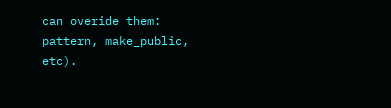can overide them: pattern, make_public, etc).